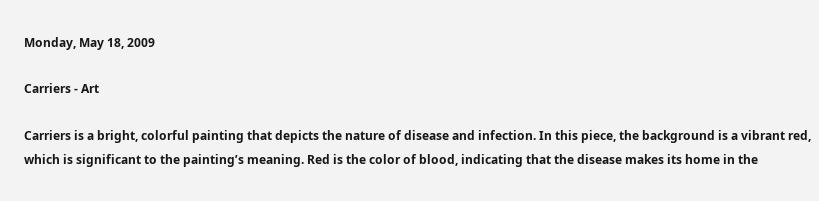Monday, May 18, 2009

Carriers - Art

Carriers is a bright, colorful painting that depicts the nature of disease and infection. In this piece, the background is a vibrant red, which is significant to the painting’s meaning. Red is the color of blood, indicating that the disease makes its home in the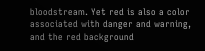bloodstream. Yet red is also a color associated with danger and warning, and the red background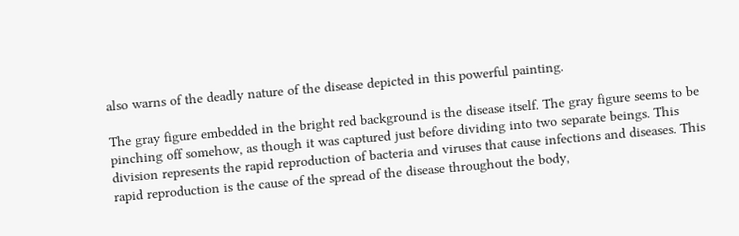also warns of the deadly nature of the disease depicted in this powerful painting.

The gray figure embedded in the bright red background is the disease itself. The gray figure seems to be pinching off somehow, as though it was captured just before dividing into two separate beings. This division represents the rapid reproduction of bacteria and viruses that cause infections and diseases. This rapid reproduction is the cause of the spread of the disease throughout the body,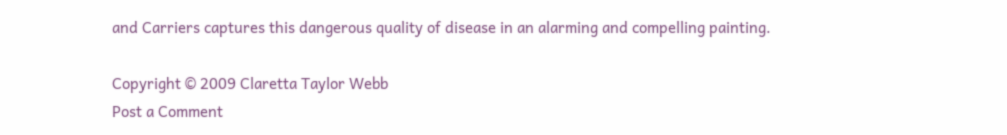and Carriers captures this dangerous quality of disease in an alarming and compelling painting.

Copyright © 2009 Claretta Taylor Webb
Post a Comment